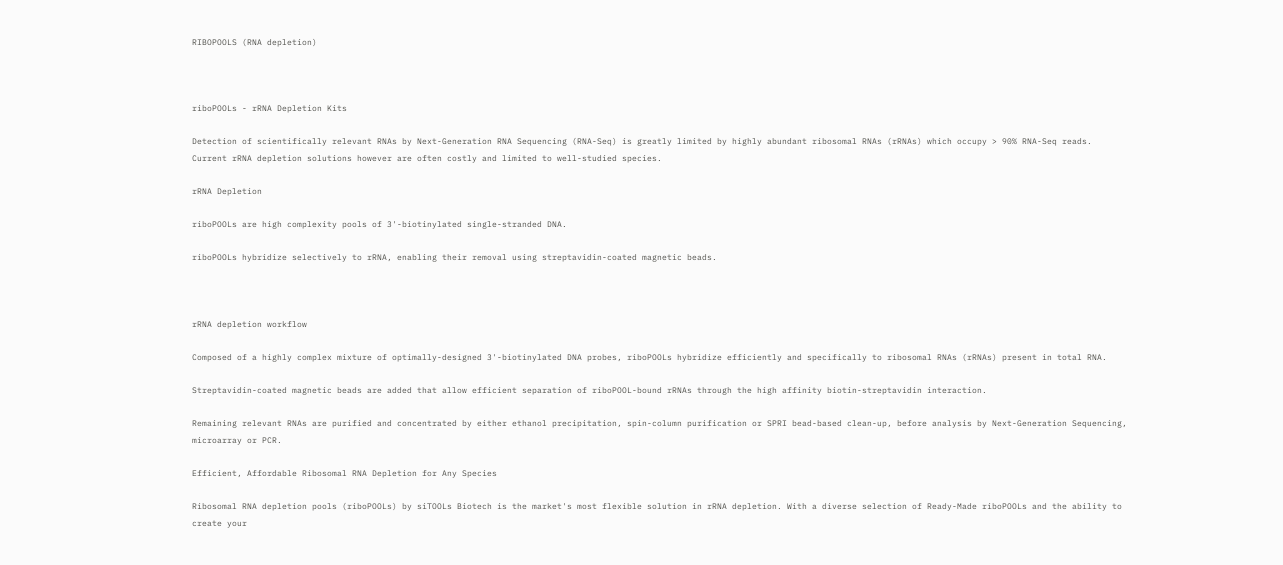RIBOPOOLS (RNA depletion)



riboPOOLs - rRNA Depletion Kits

Detection of scientifically relevant RNAs by Next-Generation RNA Sequencing (RNA-Seq) is greatly limited by highly abundant ribosomal RNAs (rRNAs) which occupy > 90% RNA-Seq reads. Current rRNA depletion solutions however are often costly and limited to well-studied species.

rRNA Depletion

riboPOOLs are high complexity pools of 3'-biotinylated single-stranded DNA.

riboPOOLs hybridize selectively to rRNA, enabling their removal using streptavidin-coated magnetic beads.



rRNA depletion workflow

Composed of a highly complex mixture of optimally-designed 3'-biotinylated DNA probes, riboPOOLs hybridize efficiently and specifically to ribosomal RNAs (rRNAs) present in total RNA.

Streptavidin-coated magnetic beads are added that allow efficient separation of riboPOOL-bound rRNAs through the high affinity biotin-streptavidin interaction.

Remaining relevant RNAs are purified and concentrated by either ethanol precipitation, spin-column purification or SPRI bead-based clean-up, before analysis by Next-Generation Sequencing, microarray or PCR.

Efficient, Affordable Ribosomal RNA Depletion for Any Species

Ribosomal RNA depletion pools (riboPOOLs) by siTOOLs Biotech is the market's most flexible solution in rRNA depletion. With a diverse selection of Ready-Made riboPOOLs and the ability to create your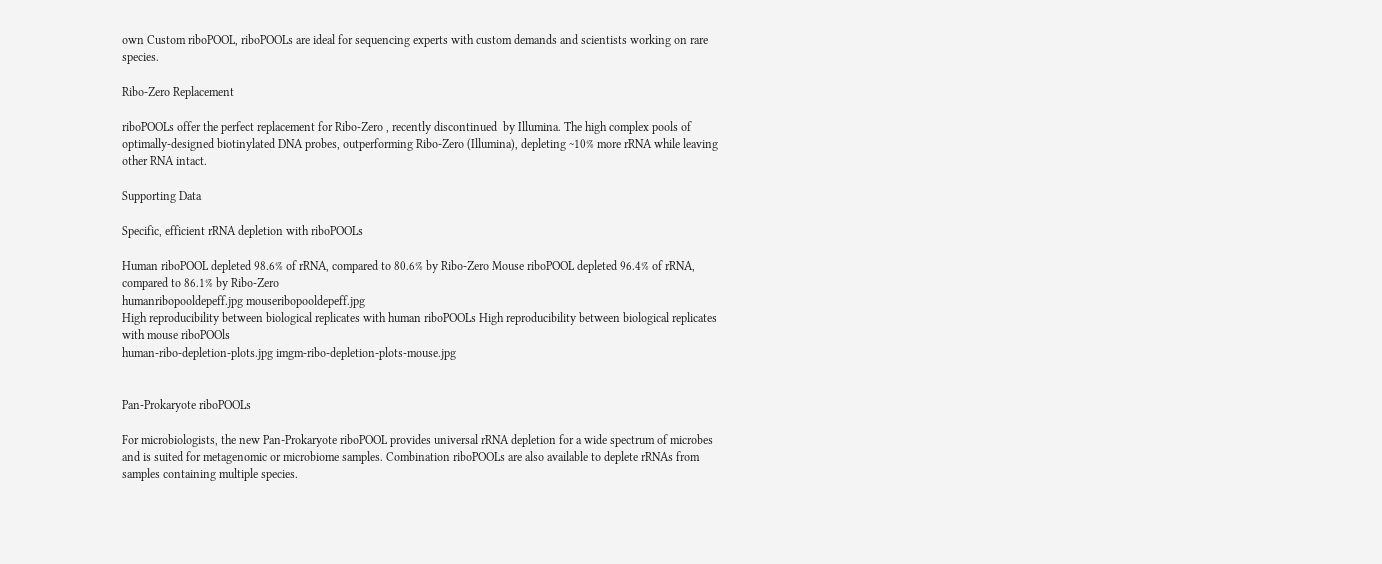own Custom riboPOOL, riboPOOLs are ideal for sequencing experts with custom demands and scientists working on rare species.

Ribo-Zero Replacement

riboPOOLs offer the perfect replacement for Ribo-Zero , recently discontinued  by Illumina. The high complex pools of optimally-designed biotinylated DNA probes, outperforming Ribo-Zero (Illumina), depleting ~10% more rRNA while leaving other RNA intact.

Supporting Data

Specific, efficient rRNA depletion with riboPOOLs

Human riboPOOL depleted 98.6% of rRNA, compared to 80.6% by Ribo-Zero Mouse riboPOOL depleted 96.4% of rRNA, compared to 86.1% by Ribo-Zero
humanribopooldepeff.jpg mouseribopooldepeff.jpg
High reproducibility between biological replicates with human riboPOOLs High reproducibility between biological replicates with mouse riboPOOls
human-ribo-depletion-plots.jpg imgm-ribo-depletion-plots-mouse.jpg


Pan-Prokaryote riboPOOLs

For microbiologists, the new Pan-Prokaryote riboPOOL provides universal rRNA depletion for a wide spectrum of microbes and is suited for metagenomic or microbiome samples. Combination riboPOOLs are also available to deplete rRNAs from samples containing multiple species.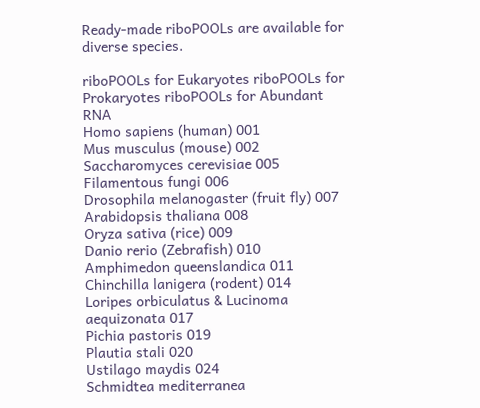Ready-made riboPOOLs are available for diverse species.

riboPOOLs for Eukaryotes riboPOOLs for Prokaryotes riboPOOLs for Abundant RNA
Homo sapiens (human) 001
Mus musculus (mouse) 002
Saccharomyces cerevisiae 005
Filamentous fungi 006
Drosophila melanogaster (fruit fly) 007
Arabidopsis thaliana 008
Oryza sativa (rice) 009
Danio rerio (Zebrafish) 010
Amphimedon queenslandica 011
Chinchilla lanigera (rodent) 014
Loripes orbiculatus & Lucinoma aequizonata 017
Pichia pastoris 019
Plautia stali 020
Ustilago maydis 024
Schmidtea mediterranea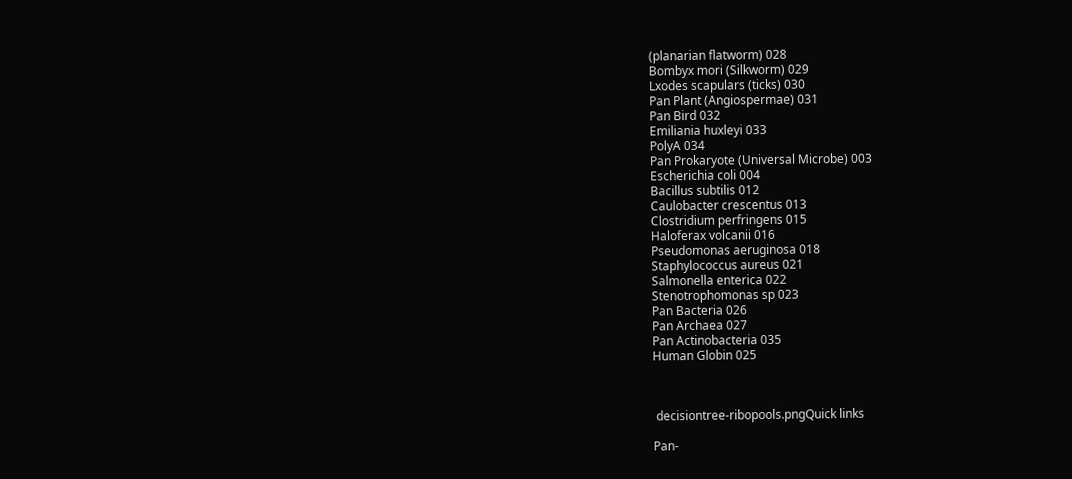(planarian flatworm) 028
Bombyx mori (Silkworm) 029
Lxodes scapulars (ticks) 030
Pan Plant (Angiospermae) 031
Pan Bird 032
Emiliania huxleyi 033
PolyA 034
Pan Prokaryote (Universal Microbe) 003
Escherichia coli 004
Bacillus subtilis 012
Caulobacter crescentus 013
Clostridium perfringens 015
Haloferax volcanii 016
Pseudomonas aeruginosa 018
Staphylococcus aureus 021
Salmonella enterica 022
Stenotrophomonas sp 023
Pan Bacteria 026
Pan Archaea 027
Pan Actinobacteria 035
Human Globin 025



 decisiontree-ribopools.pngQuick links

Pan-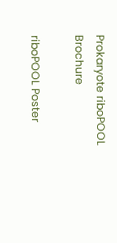Prokaryote riboPOOL Brochure

riboPOOL Poster